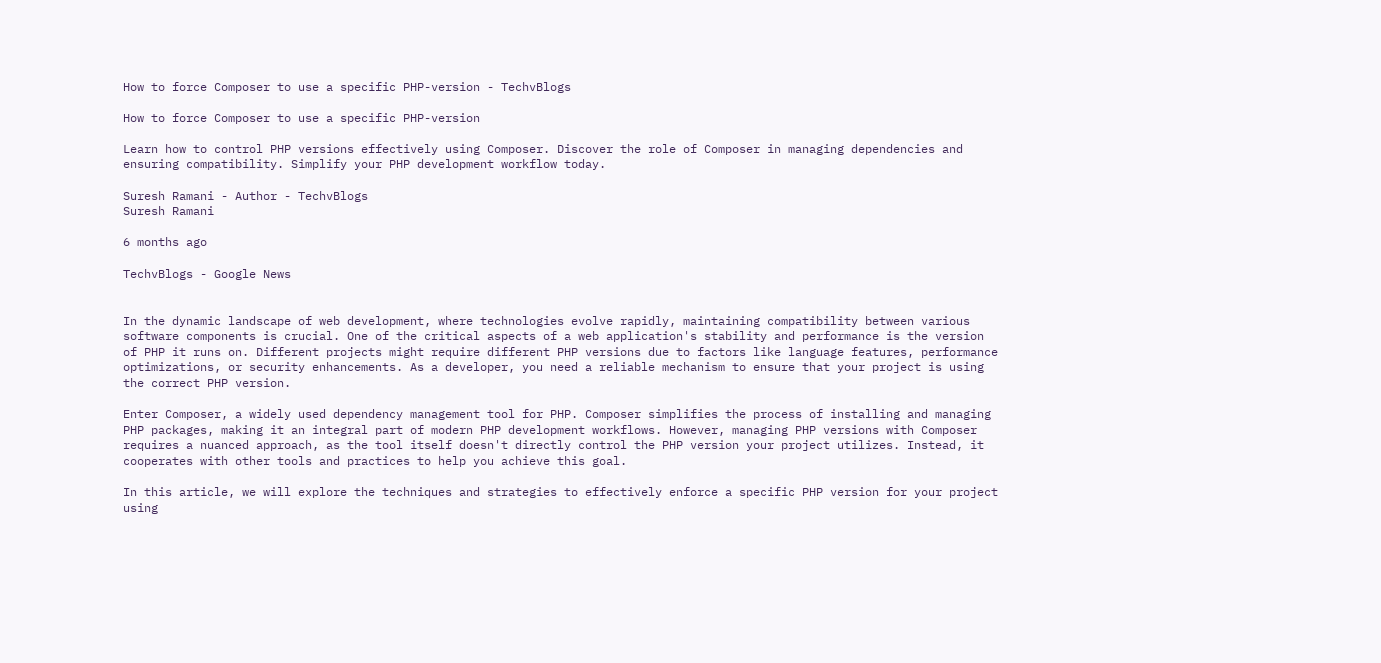How to force Composer to use a specific PHP-version - TechvBlogs

How to force Composer to use a specific PHP-version

Learn how to control PHP versions effectively using Composer. Discover the role of Composer in managing dependencies and ensuring compatibility. Simplify your PHP development workflow today.

Suresh Ramani - Author - TechvBlogs
Suresh Ramani

6 months ago

TechvBlogs - Google News


In the dynamic landscape of web development, where technologies evolve rapidly, maintaining compatibility between various software components is crucial. One of the critical aspects of a web application's stability and performance is the version of PHP it runs on. Different projects might require different PHP versions due to factors like language features, performance optimizations, or security enhancements. As a developer, you need a reliable mechanism to ensure that your project is using the correct PHP version.

Enter Composer, a widely used dependency management tool for PHP. Composer simplifies the process of installing and managing PHP packages, making it an integral part of modern PHP development workflows. However, managing PHP versions with Composer requires a nuanced approach, as the tool itself doesn't directly control the PHP version your project utilizes. Instead, it cooperates with other tools and practices to help you achieve this goal.

In this article, we will explore the techniques and strategies to effectively enforce a specific PHP version for your project using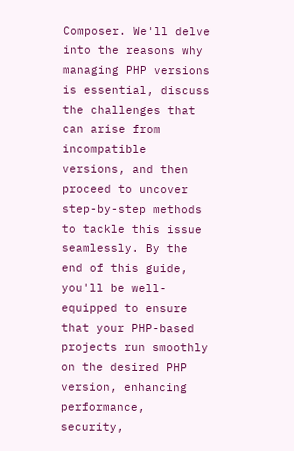Composer. We'll delve into the reasons why managing PHP versions is essential, discuss the challenges that can arise from incompatible versions, and then proceed to uncover step-by-step methods to tackle this issue seamlessly. By the end of this guide, you'll be well-equipped to ensure that your PHP-based projects run smoothly on the desired PHP version, enhancing performance, security,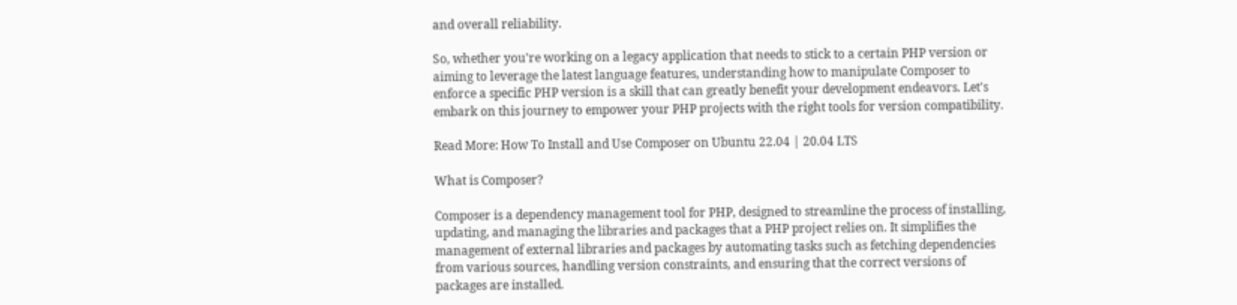and overall reliability.

So, whether you're working on a legacy application that needs to stick to a certain PHP version or aiming to leverage the latest language features, understanding how to manipulate Composer to enforce a specific PHP version is a skill that can greatly benefit your development endeavors. Let's embark on this journey to empower your PHP projects with the right tools for version compatibility.

Read More: How To Install and Use Composer on Ubuntu 22.04 | 20.04 LTS

What is Composer?

Composer is a dependency management tool for PHP, designed to streamline the process of installing, updating, and managing the libraries and packages that a PHP project relies on. It simplifies the management of external libraries and packages by automating tasks such as fetching dependencies from various sources, handling version constraints, and ensuring that the correct versions of packages are installed.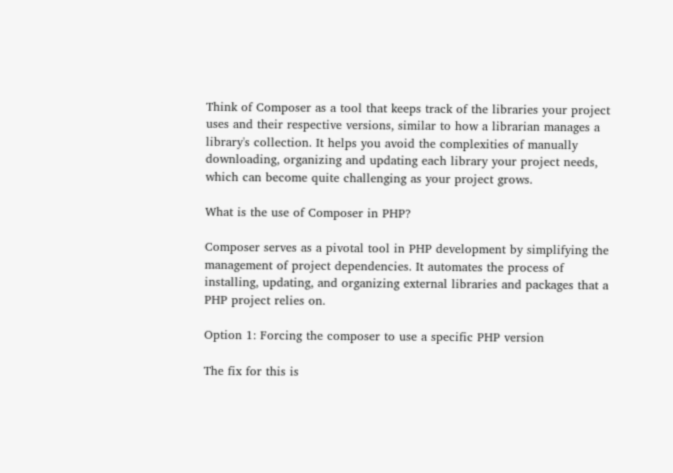Think of Composer as a tool that keeps track of the libraries your project uses and their respective versions, similar to how a librarian manages a library's collection. It helps you avoid the complexities of manually downloading, organizing and updating each library your project needs, which can become quite challenging as your project grows.

What is the use of Composer in PHP?

Composer serves as a pivotal tool in PHP development by simplifying the management of project dependencies. It automates the process of installing, updating, and organizing external libraries and packages that a PHP project relies on.

Option 1: Forcing the composer to use a specific PHP version

The fix for this is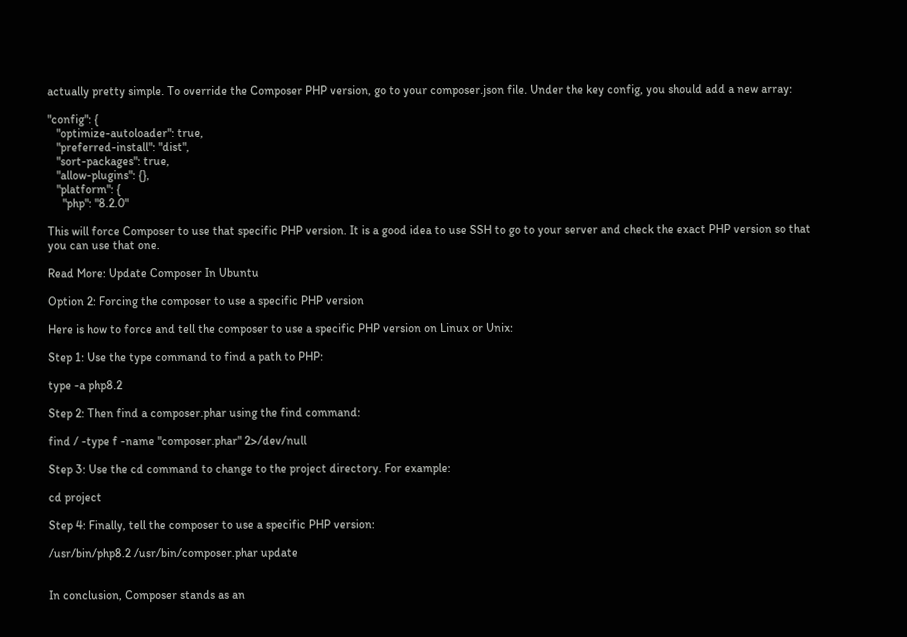actually pretty simple. To override the Composer PHP version, go to your composer.json file. Under the key config, you should add a new array:

"config": {
   "optimize-autoloader": true,
   "preferred-install": "dist",
   "sort-packages": true,
   "allow-plugins": {},
   "platform": {
     "php": "8.2.0"

This will force Composer to use that specific PHP version. It is a good idea to use SSH to go to your server and check the exact PHP version so that you can use that one.

Read More: Update Composer In Ubuntu

Option 2: Forcing the composer to use a specific PHP version

Here is how to force and tell the composer to use a specific PHP version on Linux or Unix:

Step 1: Use the type command to find a path to PHP:

type -a php8.2

Step 2: Then find a composer.phar using the find command:

find / -type f -name "composer.phar" 2>/dev/null

Step 3: Use the cd command to change to the project directory. For example:

cd project

Step 4: Finally, tell the composer to use a specific PHP version:

/usr/bin/php8.2 /usr/bin/composer.phar update


In conclusion, Composer stands as an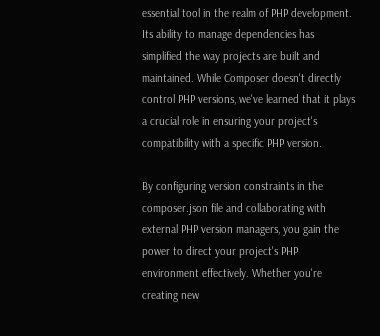essential tool in the realm of PHP development. Its ability to manage dependencies has simplified the way projects are built and maintained. While Composer doesn't directly control PHP versions, we've learned that it plays a crucial role in ensuring your project's compatibility with a specific PHP version.

By configuring version constraints in the composer.json file and collaborating with external PHP version managers, you gain the power to direct your project's PHP environment effectively. Whether you're creating new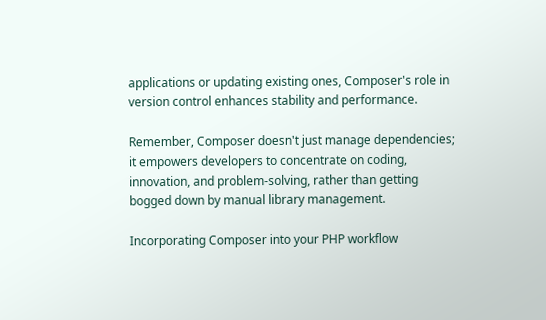applications or updating existing ones, Composer's role in version control enhances stability and performance.

Remember, Composer doesn't just manage dependencies; it empowers developers to concentrate on coding, innovation, and problem-solving, rather than getting bogged down by manual library management.

Incorporating Composer into your PHP workflow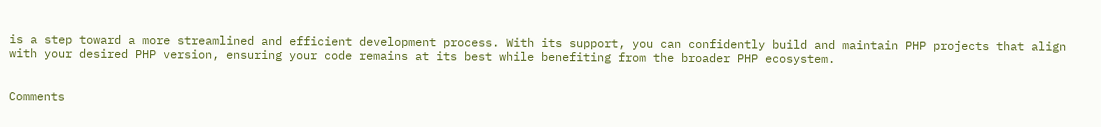is a step toward a more streamlined and efficient development process. With its support, you can confidently build and maintain PHP projects that align with your desired PHP version, ensuring your code remains at its best while benefiting from the broader PHP ecosystem.


Comments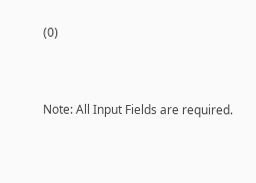(0)


Note: All Input Fields are required.